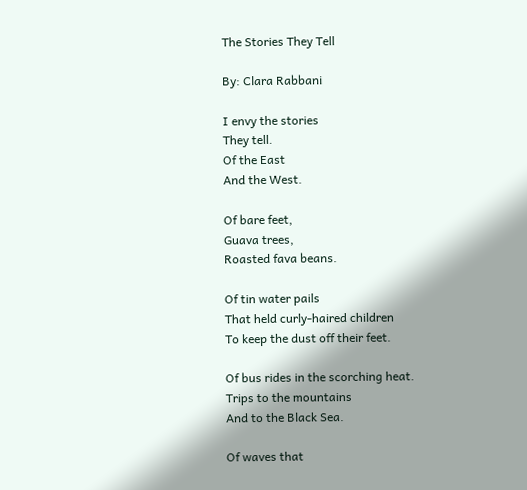The Stories They Tell

By: Clara Rabbani

I envy the stories
They tell.
Of the East
And the West.

Of bare feet,
Guava trees,
Roasted fava beans.

Of tin water pails
That held curly-haired children
To keep the dust off their feet.

Of bus rides in the scorching heat.
Trips to the mountains
And to the Black Sea.

Of waves that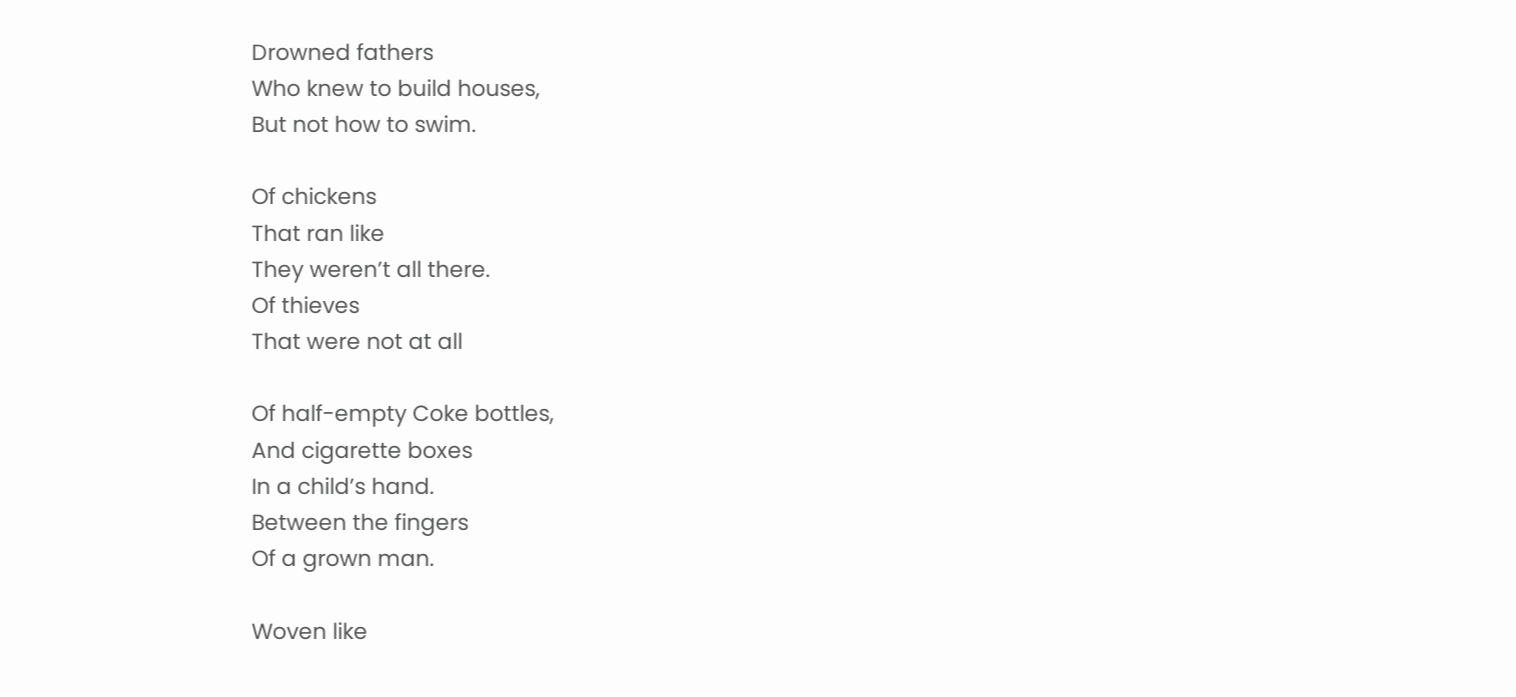Drowned fathers
Who knew to build houses,
But not how to swim.

Of chickens
That ran like
They weren’t all there.
Of thieves
That were not at all

Of half-empty Coke bottles,
And cigarette boxes
In a child’s hand.
Between the fingers
Of a grown man.

Woven like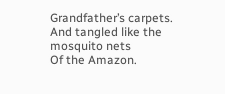Grandfather’s carpets.
And tangled like the mosquito nets
Of the Amazon.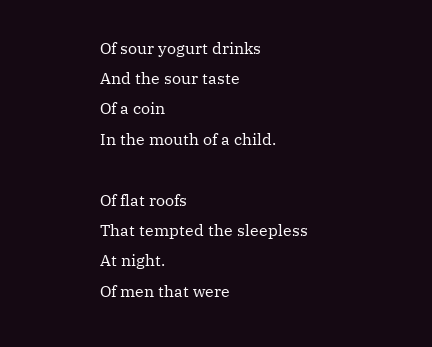Of sour yogurt drinks
And the sour taste
Of a coin
In the mouth of a child.

Of flat roofs
That tempted the sleepless
At night.
Of men that were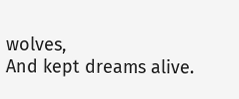wolves,
And kept dreams alive.